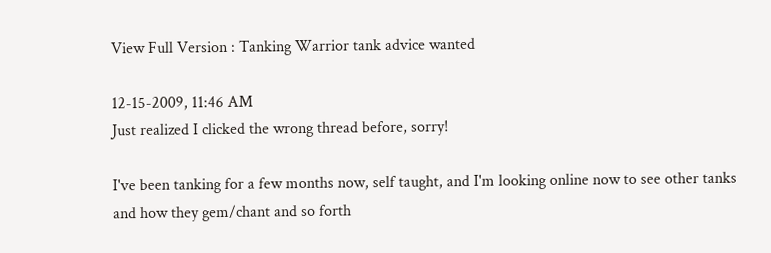View Full Version : Tanking Warrior tank advice wanted

12-15-2009, 11:46 AM
Just realized I clicked the wrong thread before, sorry!

I've been tanking for a few months now, self taught, and I'm looking online now to see other tanks and how they gem/chant and so forth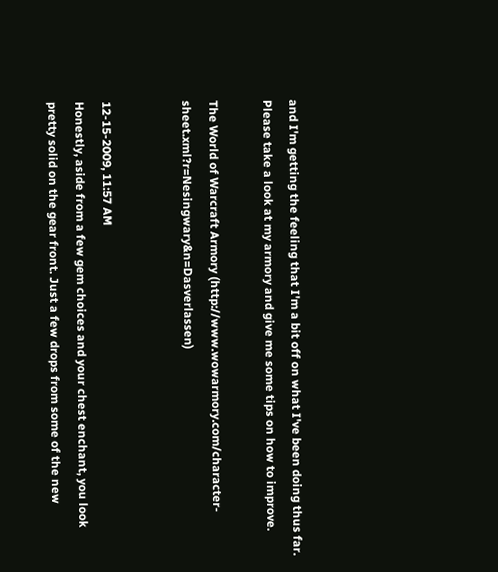and I'm getting the feeling that I'm a bit off on what I've been doing thus far.
Please take a look at my armory and give me some tips on how to improve.

The World of Warcraft Armory (http://www.wowarmory.com/character-sheet.xml?r=Nesingwary&n=Dasverlassen)


12-15-2009, 11:57 AM
Honestly, aside from a few gem choices and your chest enchant, you look pretty solid on the gear front. Just a few drops from some of the new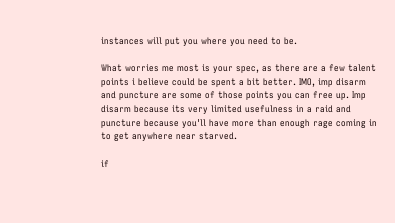instances will put you where you need to be.

What worries me most is your spec, as there are a few talent points i believe could be spent a bit better. IMO, imp disarm and puncture are some of those points you can free up. Imp disarm because its very limited usefulness in a raid and puncture because you'll have more than enough rage coming in to get anywhere near starved.

if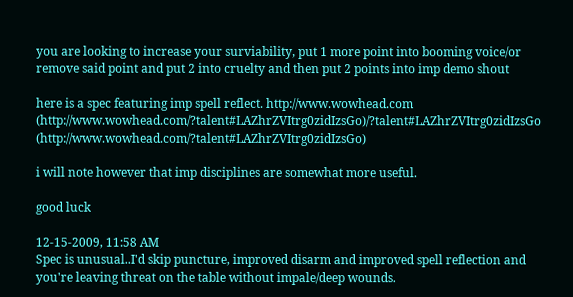you are looking to increase your surviability, put 1 more point into booming voice/or remove said point and put 2 into cruelty and then put 2 points into imp demo shout

here is a spec featuring imp spell reflect. http://www.wowhead.com (http://www.wowhead.com/?talent#LAZhrZVItrg0zidIzsGo)/?talent#LAZhrZVItrg0zidIzsGo (http://www.wowhead.com/?talent#LAZhrZVItrg0zidIzsGo)

i will note however that imp disciplines are somewhat more useful.

good luck

12-15-2009, 11:58 AM
Spec is unusual..I'd skip puncture, improved disarm and improved spell reflection and you're leaving threat on the table without impale/deep wounds.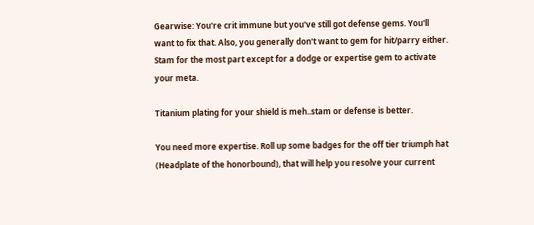Gearwise: You're crit immune but you've still got defense gems. You'll want to fix that. Also, you generally don't want to gem for hit/parry either. Stam for the most part except for a dodge or expertise gem to activate your meta.

Titanium plating for your shield is meh..stam or defense is better.

You need more expertise. Roll up some badges for the off tier triumph hat (Headplate of the honorbound), that will help you resolve your current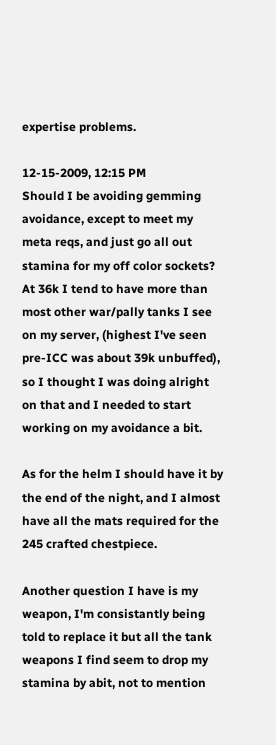expertise problems.

12-15-2009, 12:15 PM
Should I be avoiding gemming avoidance, except to meet my meta reqs, and just go all out stamina for my off color sockets? At 36k I tend to have more than most other war/pally tanks I see on my server, (highest I've seen pre-ICC was about 39k unbuffed), so I thought I was doing alright on that and I needed to start working on my avoidance a bit.

As for the helm I should have it by the end of the night, and I almost have all the mats required for the 245 crafted chestpiece.

Another question I have is my weapon, I'm consistantly being told to replace it but all the tank weapons I find seem to drop my stamina by abit, not to mention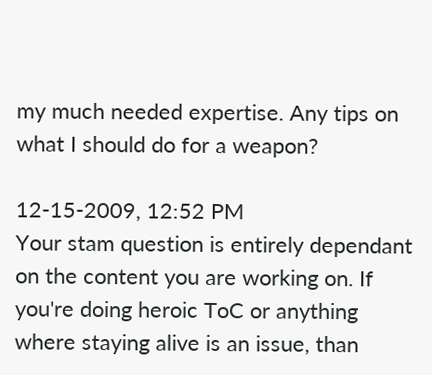my much needed expertise. Any tips on what I should do for a weapon?

12-15-2009, 12:52 PM
Your stam question is entirely dependant on the content you are working on. If you're doing heroic ToC or anything where staying alive is an issue, than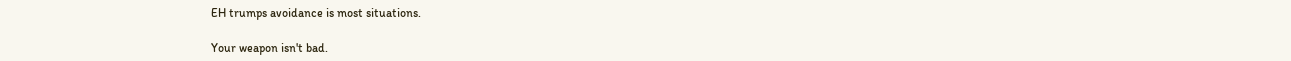EH trumps avoidance is most situations.

Your weapon isn't bad.